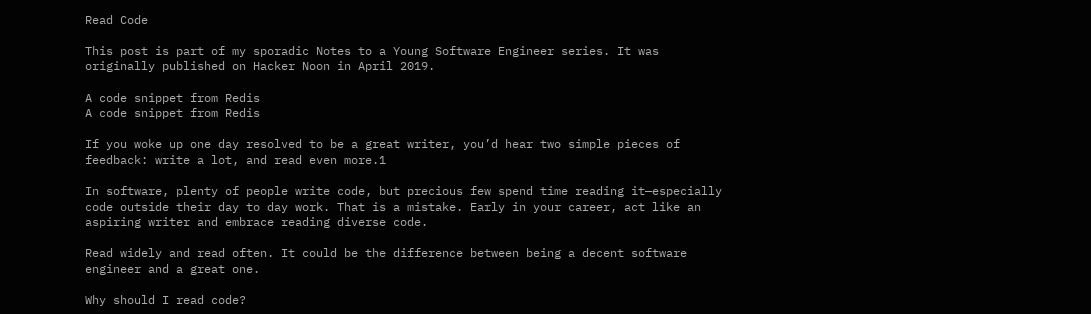Read Code

This post is part of my sporadic Notes to a Young Software Engineer series. It was originally published on Hacker Noon in April 2019.

A code snippet from Redis
A code snippet from Redis

If you woke up one day resolved to be a great writer, you’d hear two simple pieces of feedback: write a lot, and read even more.1

In software, plenty of people write code, but precious few spend time reading it—especially code outside their day to day work. That is a mistake. Early in your career, act like an aspiring writer and embrace reading diverse code.

Read widely and read often. It could be the difference between being a decent software engineer and a great one.

Why should I read code?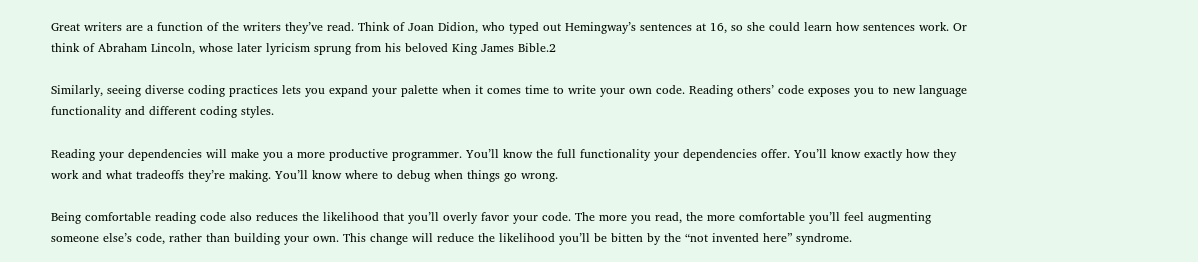Great writers are a function of the writers they’ve read. Think of Joan Didion, who typed out Hemingway’s sentences at 16, so she could learn how sentences work. Or think of Abraham Lincoln, whose later lyricism sprung from his beloved King James Bible.2

Similarly, seeing diverse coding practices lets you expand your palette when it comes time to write your own code. Reading others’ code exposes you to new language functionality and different coding styles.

Reading your dependencies will make you a more productive programmer. You’ll know the full functionality your dependencies offer. You’ll know exactly how they work and what tradeoffs they’re making. You’ll know where to debug when things go wrong.

Being comfortable reading code also reduces the likelihood that you’ll overly favor your code. The more you read, the more comfortable you’ll feel augmenting someone else’s code, rather than building your own. This change will reduce the likelihood you’ll be bitten by the “not invented here” syndrome.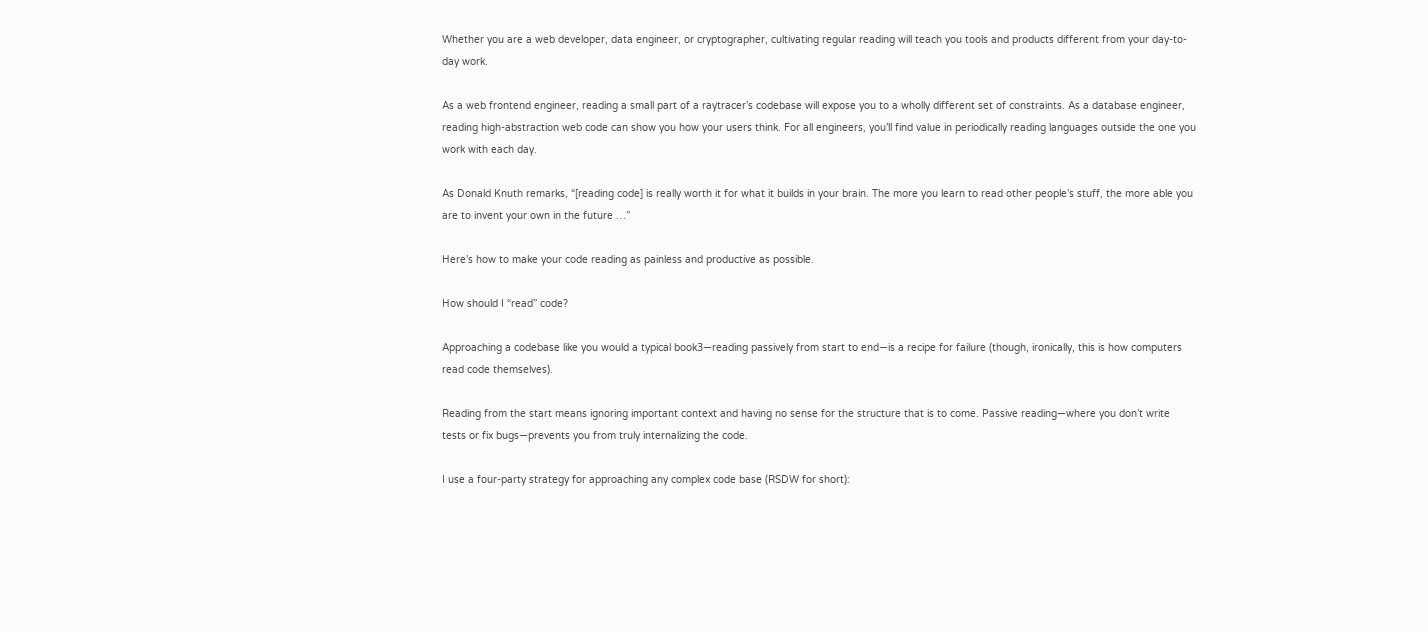Whether you are a web developer, data engineer, or cryptographer, cultivating regular reading will teach you tools and products different from your day-to-day work.

As a web frontend engineer, reading a small part of a raytracer’s codebase will expose you to a wholly different set of constraints. As a database engineer, reading high-abstraction web code can show you how your users think. For all engineers, you’ll find value in periodically reading languages outside the one you work with each day.

As Donald Knuth remarks, “[reading code] is really worth it for what it builds in your brain. The more you learn to read other people’s stuff, the more able you are to invent your own in the future …”

Here’s how to make your code reading as painless and productive as possible.

How should I “read” code?

Approaching a codebase like you would a typical book3—reading passively from start to end—is a recipe for failure (though, ironically, this is how computers read code themselves).

Reading from the start means ignoring important context and having no sense for the structure that is to come. Passive reading—where you don’t write tests or fix bugs—prevents you from truly internalizing the code.

I use a four-party strategy for approaching any complex code base (RSDW for short):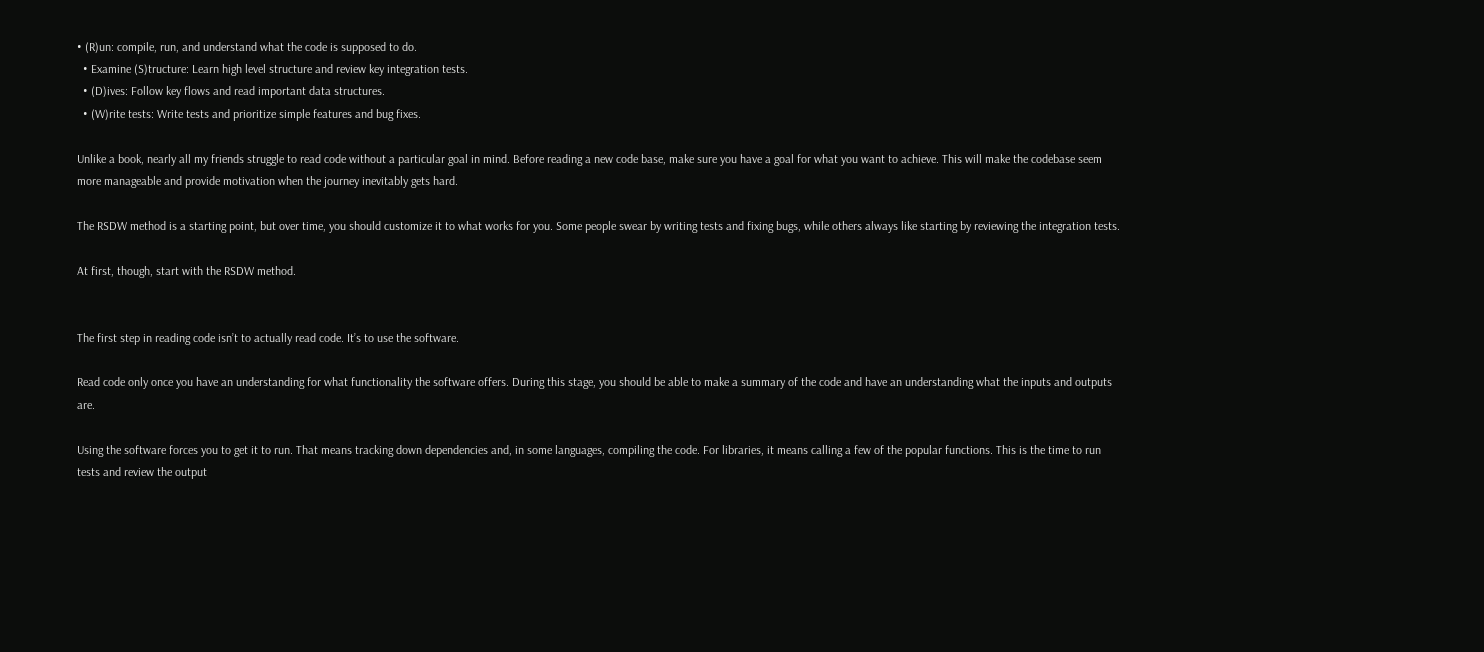• (R)un: compile, run, and understand what the code is supposed to do.
  • Examine (S)tructure: Learn high level structure and review key integration tests.
  • (D)ives: Follow key flows and read important data structures.
  • (W)rite tests: Write tests and prioritize simple features and bug fixes.

Unlike a book, nearly all my friends struggle to read code without a particular goal in mind. Before reading a new code base, make sure you have a goal for what you want to achieve. This will make the codebase seem more manageable and provide motivation when the journey inevitably gets hard.

The RSDW method is a starting point, but over time, you should customize it to what works for you. Some people swear by writing tests and fixing bugs, while others always like starting by reviewing the integration tests.

At first, though, start with the RSDW method.


The first step in reading code isn’t to actually read code. It’s to use the software.

Read code only once you have an understanding for what functionality the software offers. During this stage, you should be able to make a summary of the code and have an understanding what the inputs and outputs are.

Using the software forces you to get it to run. That means tracking down dependencies and, in some languages, compiling the code. For libraries, it means calling a few of the popular functions. This is the time to run tests and review the output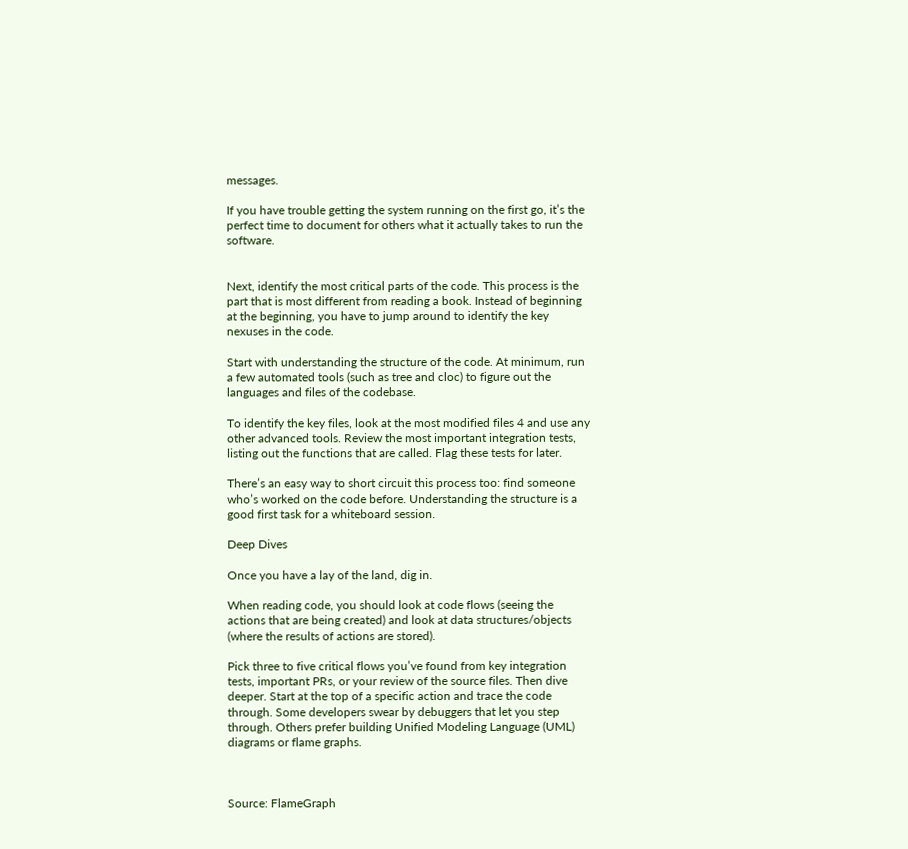messages.

If you have trouble getting the system running on the first go, it’s the perfect time to document for others what it actually takes to run the software.


Next, identify the most critical parts of the code. This process is the part that is most different from reading a book. Instead of beginning at the beginning, you have to jump around to identify the key nexuses in the code.

Start with understanding the structure of the code. At minimum, run a few automated tools (such as tree and cloc) to figure out the languages and files of the codebase.

To identify the key files, look at the most modified files 4 and use any other advanced tools. Review the most important integration tests, listing out the functions that are called. Flag these tests for later.

There’s an easy way to short circuit this process too: find someone who’s worked on the code before. Understanding the structure is a good first task for a whiteboard session.

Deep Dives

Once you have a lay of the land, dig in.

When reading code, you should look at code flows (seeing the actions that are being created) and look at data structures/objects (where the results of actions are stored).

Pick three to five critical flows you’ve found from key integration tests, important PRs, or your review of the source files. Then dive deeper. Start at the top of a specific action and trace the code through. Some developers swear by debuggers that let you step through. Others prefer building Unified Modeling Language (UML) diagrams or flame graphs.



Source: FlameGraph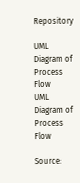Repository

UML Diagram of Process Flow
UML Diagram of Process Flow

Source: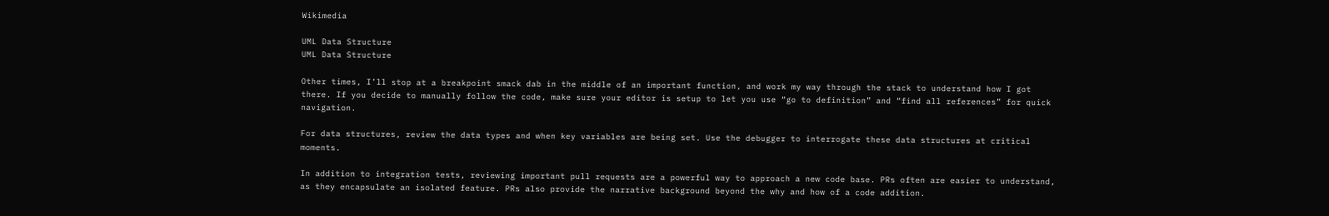Wikimedia

UML Data Structure
UML Data Structure

Other times, I’ll stop at a breakpoint smack dab in the middle of an important function, and work my way through the stack to understand how I got there. If you decide to manually follow the code, make sure your editor is setup to let you use “go to definition” and “find all references” for quick navigation.

For data structures, review the data types and when key variables are being set. Use the debugger to interrogate these data structures at critical moments.

In addition to integration tests, reviewing important pull requests are a powerful way to approach a new code base. PRs often are easier to understand, as they encapsulate an isolated feature. PRs also provide the narrative background beyond the why and how of a code addition.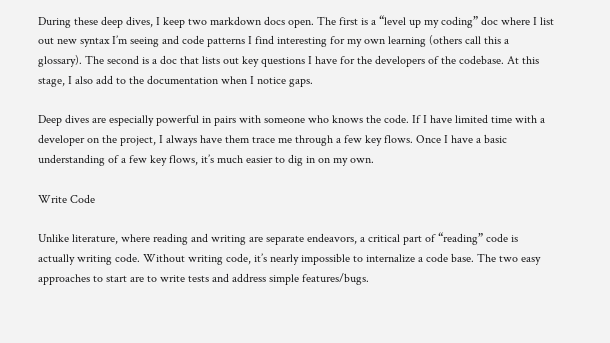During these deep dives, I keep two markdown docs open. The first is a “level up my coding” doc where I list out new syntax I’m seeing and code patterns I find interesting for my own learning (others call this a glossary). The second is a doc that lists out key questions I have for the developers of the codebase. At this stage, I also add to the documentation when I notice gaps.

Deep dives are especially powerful in pairs with someone who knows the code. If I have limited time with a developer on the project, I always have them trace me through a few key flows. Once I have a basic understanding of a few key flows, it’s much easier to dig in on my own.

Write Code

Unlike literature, where reading and writing are separate endeavors, a critical part of “reading” code is actually writing code. Without writing code, it’s nearly impossible to internalize a code base. The two easy approaches to start are to write tests and address simple features/bugs.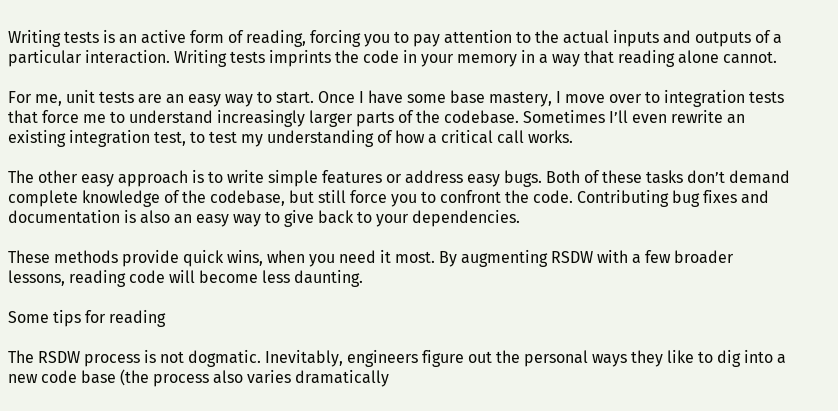Writing tests is an active form of reading, forcing you to pay attention to the actual inputs and outputs of a particular interaction. Writing tests imprints the code in your memory in a way that reading alone cannot.

For me, unit tests are an easy way to start. Once I have some base mastery, I move over to integration tests that force me to understand increasingly larger parts of the codebase. Sometimes I’ll even rewrite an existing integration test, to test my understanding of how a critical call works.

The other easy approach is to write simple features or address easy bugs. Both of these tasks don’t demand complete knowledge of the codebase, but still force you to confront the code. Contributing bug fixes and documentation is also an easy way to give back to your dependencies.

These methods provide quick wins, when you need it most. By augmenting RSDW with a few broader lessons, reading code will become less daunting.

Some tips for reading

The RSDW process is not dogmatic. Inevitably, engineers figure out the personal ways they like to dig into a new code base (the process also varies dramatically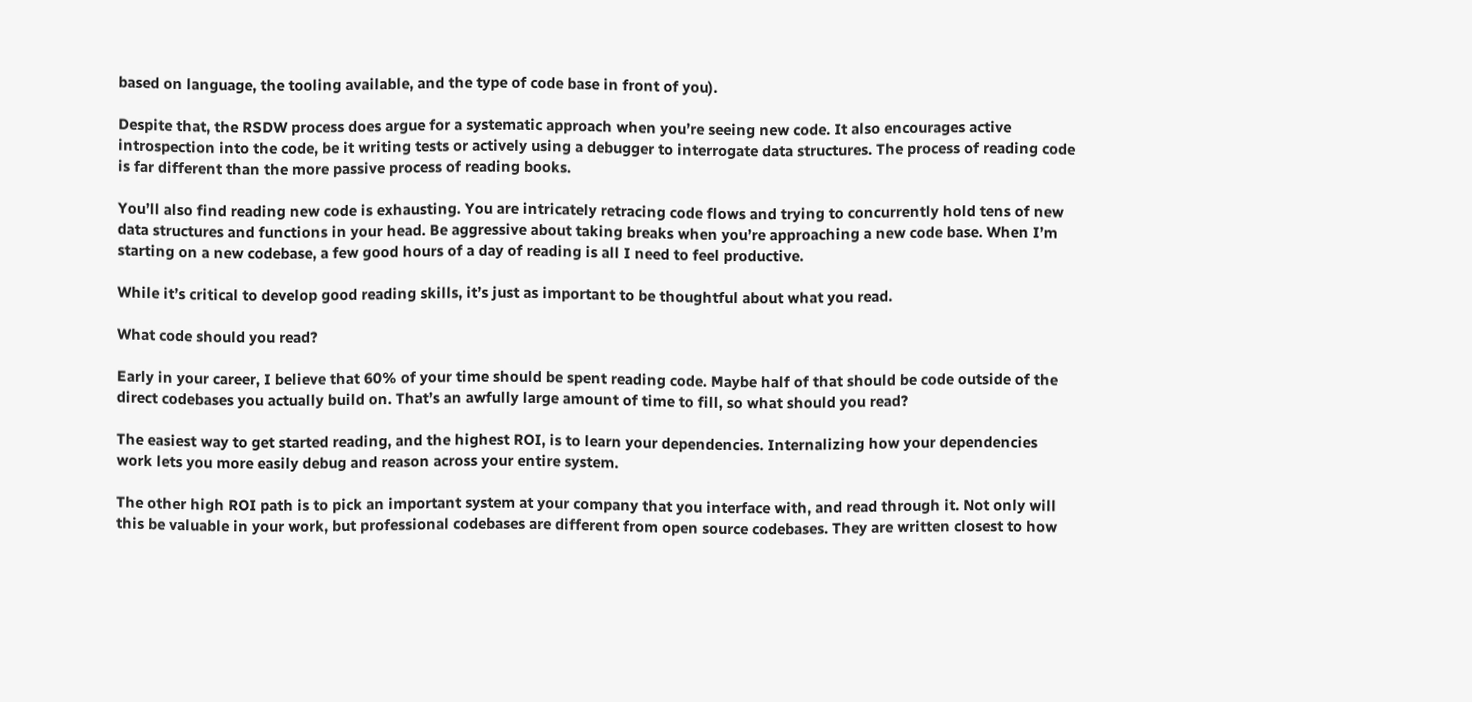based on language, the tooling available, and the type of code base in front of you).

Despite that, the RSDW process does argue for a systematic approach when you’re seeing new code. It also encourages active introspection into the code, be it writing tests or actively using a debugger to interrogate data structures. The process of reading code is far different than the more passive process of reading books.

You’ll also find reading new code is exhausting. You are intricately retracing code flows and trying to concurrently hold tens of new data structures and functions in your head. Be aggressive about taking breaks when you’re approaching a new code base. When I’m starting on a new codebase, a few good hours of a day of reading is all I need to feel productive.

While it’s critical to develop good reading skills, it’s just as important to be thoughtful about what you read.

What code should you read?

Early in your career, I believe that 60% of your time should be spent reading code. Maybe half of that should be code outside of the direct codebases you actually build on. That’s an awfully large amount of time to fill, so what should you read?

The easiest way to get started reading, and the highest ROI, is to learn your dependencies. Internalizing how your dependencies work lets you more easily debug and reason across your entire system.

The other high ROI path is to pick an important system at your company that you interface with, and read through it. Not only will this be valuable in your work, but professional codebases are different from open source codebases. They are written closest to how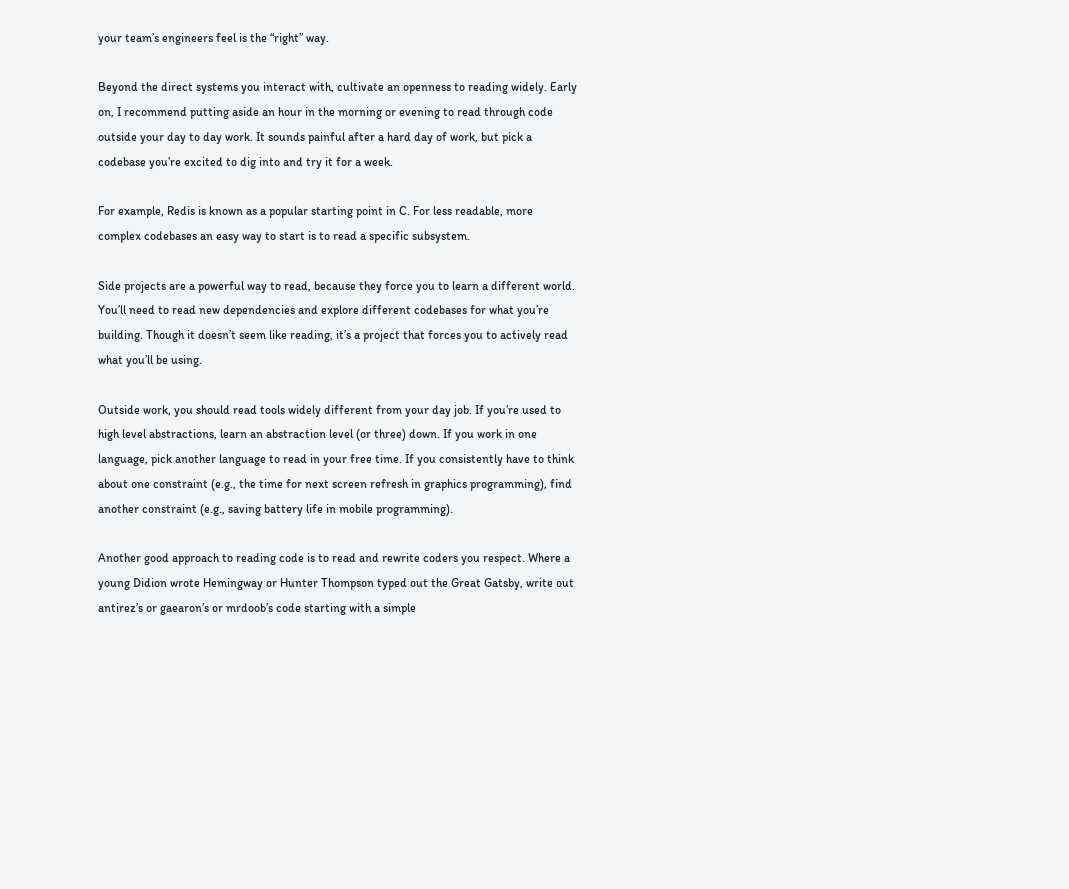your team’s engineers feel is the “right” way.

Beyond the direct systems you interact with, cultivate an openness to reading widely. Early on, I recommend putting aside an hour in the morning or evening to read through code outside your day to day work. It sounds painful after a hard day of work, but pick a codebase you’re excited to dig into and try it for a week.

For example, Redis is known as a popular starting point in C. For less readable, more complex codebases an easy way to start is to read a specific subsystem.

Side projects are a powerful way to read, because they force you to learn a different world. You’ll need to read new dependencies and explore different codebases for what you’re building. Though it doesn’t seem like reading, it’s a project that forces you to actively read what you’ll be using.

Outside work, you should read tools widely different from your day job. If you’re used to high level abstractions, learn an abstraction level (or three) down. If you work in one language, pick another language to read in your free time. If you consistently have to think about one constraint (e.g., the time for next screen refresh in graphics programming), find another constraint (e.g., saving battery life in mobile programming).

Another good approach to reading code is to read and rewrite coders you respect. Where a young Didion wrote Hemingway or Hunter Thompson typed out the Great Gatsby, write out antirez’s or gaearon’s or mrdoob’s code starting with a simple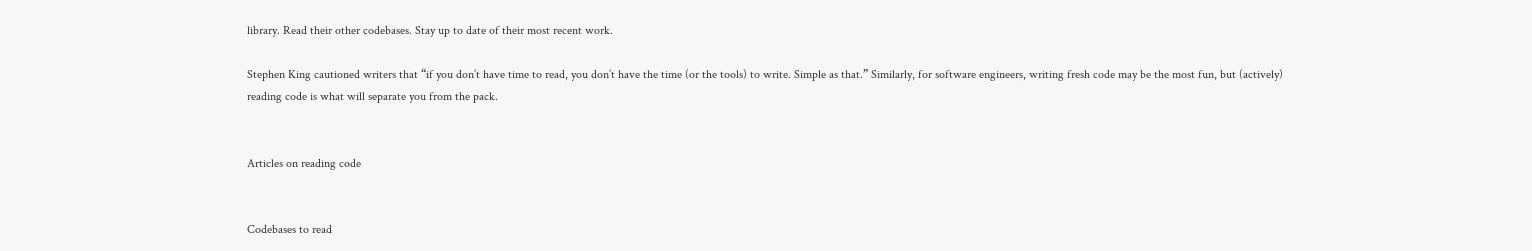library. Read their other codebases. Stay up to date of their most recent work.

Stephen King cautioned writers that “if you don’t have time to read, you don’t have the time (or the tools) to write. Simple as that.” Similarly, for software engineers, writing fresh code may be the most fun, but (actively) reading code is what will separate you from the pack.


Articles on reading code


Codebases to read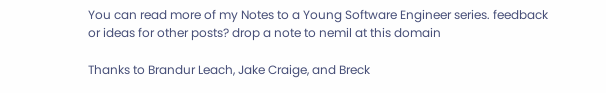You can read more of my Notes to a Young Software Engineer series. feedback or ideas for other posts? drop a note to nemil at this domain

Thanks to Brandur Leach, Jake Craige, and Breck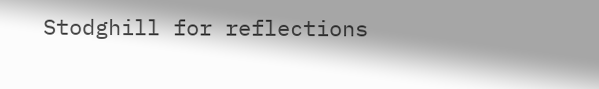Stodghill for reflections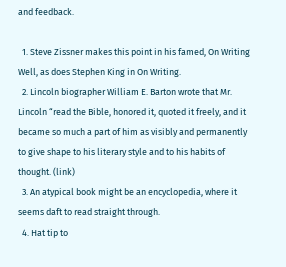and feedback.

  1. Steve Zissner makes this point in his famed, On Writing Well, as does Stephen King in On Writing.
  2. Lincoln biographer William E. Barton wrote that Mr. Lincoln “read the Bible, honored it, quoted it freely, and it became so much a part of him as visibly and permanently to give shape to his literary style and to his habits of thought. (link)
  3. An atypical book might be an encyclopedia, where it seems daft to read straight through.
  4. Hat tip to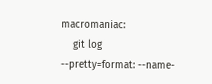macromaniac:
    git log --pretty=format: --name-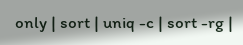only | sort | uniq -c | sort -rg |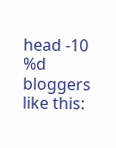head -10
%d bloggers like this: